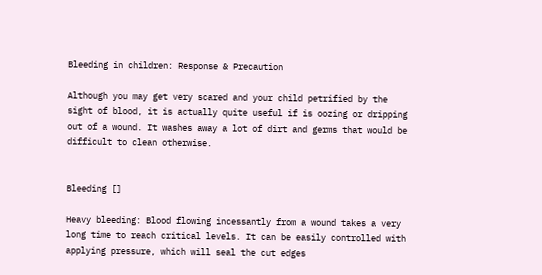Bleeding in children: Response & Precaution

Although you may get very scared and your child petrified by the sight of blood, it is actually quite useful if is oozing or dripping out of a wound. It washes away a lot of dirt and germs that would be difficult to clean otherwise.


Bleeding []

Heavy bleeding: Blood flowing incessantly from a wound takes a very long time to reach critical levels. It can be easily controlled with applying pressure, which will seal the cut edges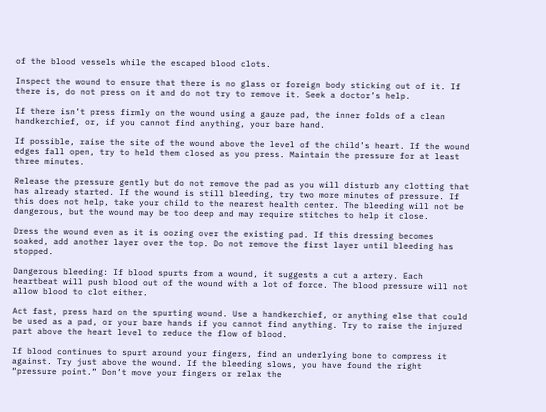of the blood vessels while the escaped blood clots.

Inspect the wound to ensure that there is no glass or foreign body sticking out of it. If there is, do not press on it and do not try to remove it. Seek a doctor’s help.

If there isn’t press firmly on the wound using a gauze pad, the inner folds of a clean handkerchief, or, if you cannot find anything, your bare hand.

If possible, raise the site of the wound above the level of the child’s heart. If the wound edges fall open, try to held them closed as you press. Maintain the pressure for at least three minutes.

Release the pressure gently but do not remove the pad as you will disturb any clotting that has already started. If the wound is still bleeding, try two more minutes of pressure. If this does not help, take your child to the nearest health center. The bleeding will not be dangerous, but the wound may be too deep and may require stitches to help it close.

Dress the wound even as it is oozing over the existing pad. If this dressing becomes soaked, add another layer over the top. Do not remove the first layer until bleeding has stopped.

Dangerous bleeding: If blood spurts from a wound, it suggests a cut a artery. Each heartbeat will push blood out of the wound with a lot of force. The blood pressure will not allow blood to clot either.

Act fast, press hard on the spurting wound. Use a handkerchief, or anything else that could be used as a pad, or your bare hands if you cannot find anything. Try to raise the injured part above the heart level to reduce the flow of blood.

If blood continues to spurt around your fingers, find an underlying bone to compress it against. Try just above the wound. If the bleeding slows, you have found the right “pressure point.” Don’t move your fingers or relax the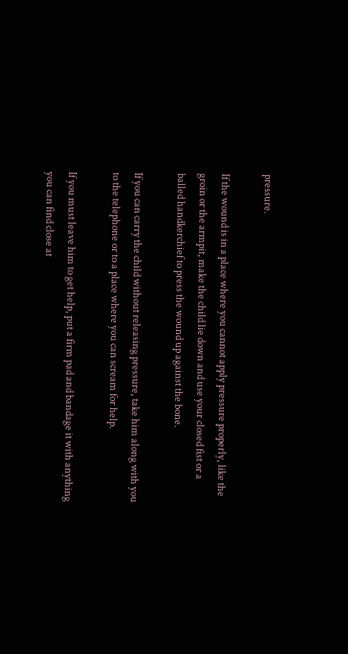pressure.

If the wound is in a place where you cannot apply pressure properly, like the groin or the armpit, make the child lie down and use your closed fist or a balled handkerchief to press the wound up against the bone.

If you can carry the child without releasing pressure, take him along with you to the telephone or to a place where you can scream for help.

If you must leave him to get help, put a firm pad and bandage it with anything you can find close at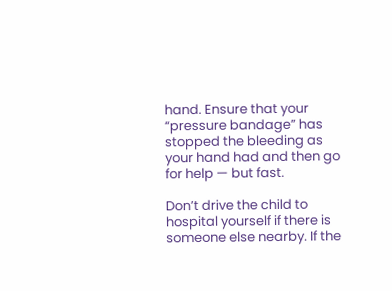hand. Ensure that your “pressure bandage” has stopped the bleeding as your hand had and then go for help — but fast.

Don’t drive the child to hospital yourself if there is someone else nearby. If the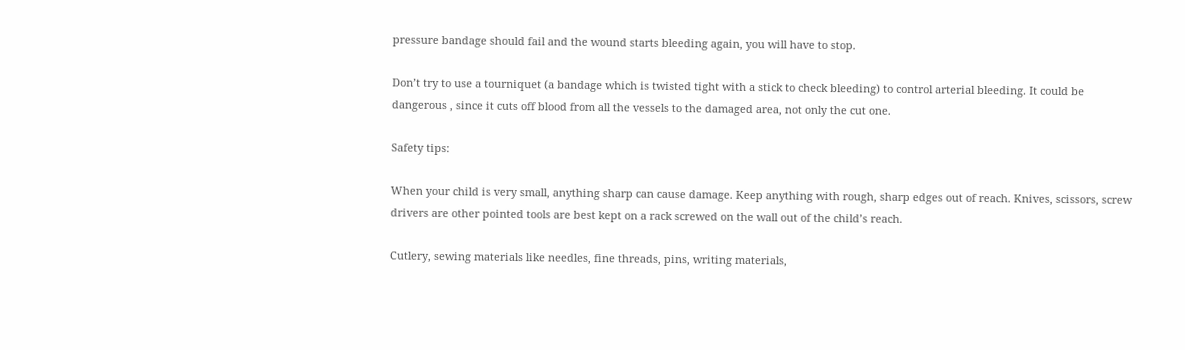pressure bandage should fail and the wound starts bleeding again, you will have to stop.

Don’t try to use a tourniquet (a bandage which is twisted tight with a stick to check bleeding) to control arterial bleeding. It could be dangerous , since it cuts off blood from all the vessels to the damaged area, not only the cut one.

Safety tips:

When your child is very small, anything sharp can cause damage. Keep anything with rough, sharp edges out of reach. Knives, scissors, screw drivers are other pointed tools are best kept on a rack screwed on the wall out of the child’s reach.

Cutlery, sewing materials like needles, fine threads, pins, writing materials,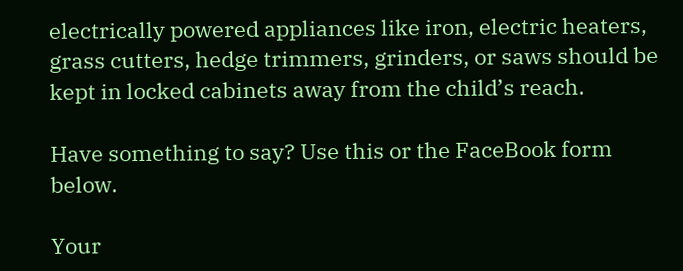electrically powered appliances like iron, electric heaters, grass cutters, hedge trimmers, grinders, or saws should be kept in locked cabinets away from the child’s reach.

Have something to say? Use this or the FaceBook form below.

Your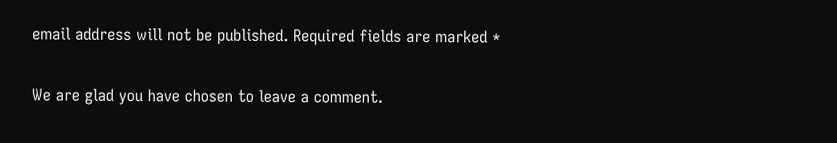email address will not be published. Required fields are marked *

We are glad you have chosen to leave a comment.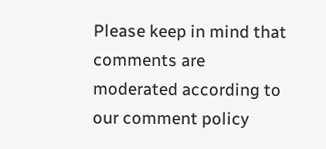Please keep in mind that comments are moderated according to our comment policy